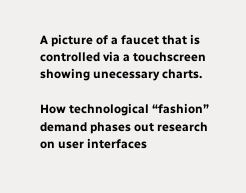A picture of a faucet that is controlled via a touchscreen showing unecessary charts.

How technological “fashion” demand phases out research on user interfaces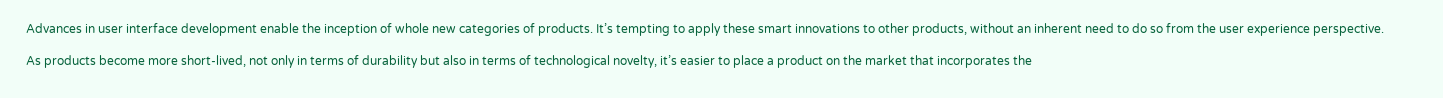Advances in user interface development enable the inception of whole new categories of products. It’s tempting to apply these smart innovations to other products, without an inherent need to do so from the user experience perspective.

As products become more short-lived, not only in terms of durability but also in terms of technological novelty, it’s easier to place a product on the market that incorporates the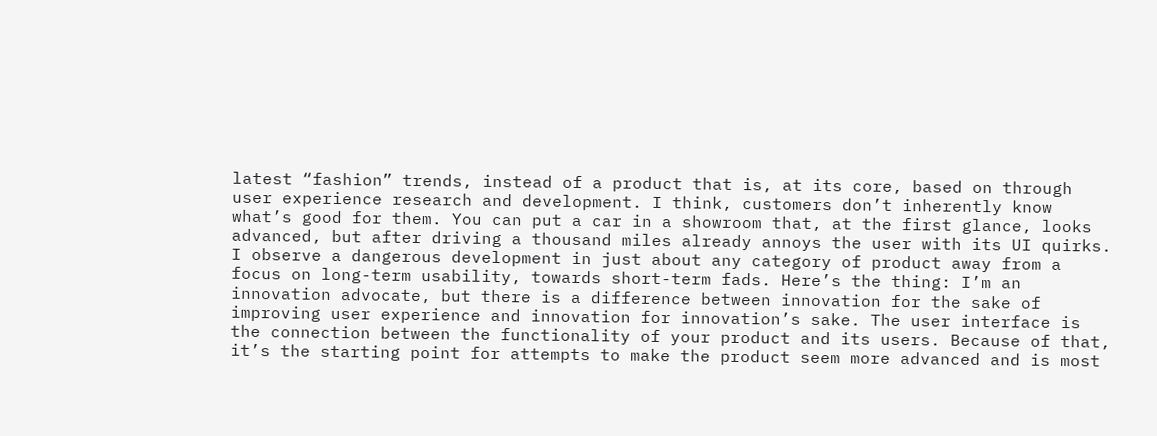latest “fashion” trends, instead of a product that is, at its core, based on through user experience research and development. I think, customers don’t inherently know what’s good for them. You can put a car in a showroom that, at the first glance, looks advanced, but after driving a thousand miles already annoys the user with its UI quirks. I observe a dangerous development in just about any category of product away from a focus on long-term usability, towards short-term fads. Here’s the thing: I’m an innovation advocate, but there is a difference between innovation for the sake of improving user experience and innovation for innovation’s sake. The user interface is the connection between the functionality of your product and its users. Because of that, it’s the starting point for attempts to make the product seem more advanced and is most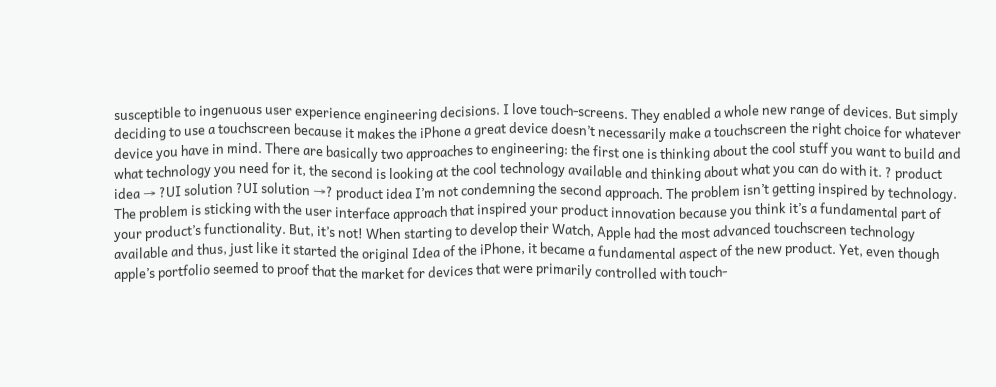susceptible to ingenuous user experience engineering decisions. I love touch-screens. They enabled a whole new range of devices. But simply deciding to use a touchscreen because it makes the iPhone a great device doesn’t necessarily make a touchscreen the right choice for whatever device you have in mind. There are basically two approaches to engineering: the first one is thinking about the cool stuff you want to build and what technology you need for it, the second is looking at the cool technology available and thinking about what you can do with it. ? product idea → ?UI solution ?UI solution →? product idea I’m not condemning the second approach. The problem isn’t getting inspired by technology. The problem is sticking with the user interface approach that inspired your product innovation because you think it’s a fundamental part of your product’s functionality. But, it’s not! When starting to develop their Watch, Apple had the most advanced touchscreen technology available and thus, just like it started the original Idea of the iPhone, it became a fundamental aspect of the new product. Yet, even though apple’s portfolio seemed to proof that the market for devices that were primarily controlled with touch-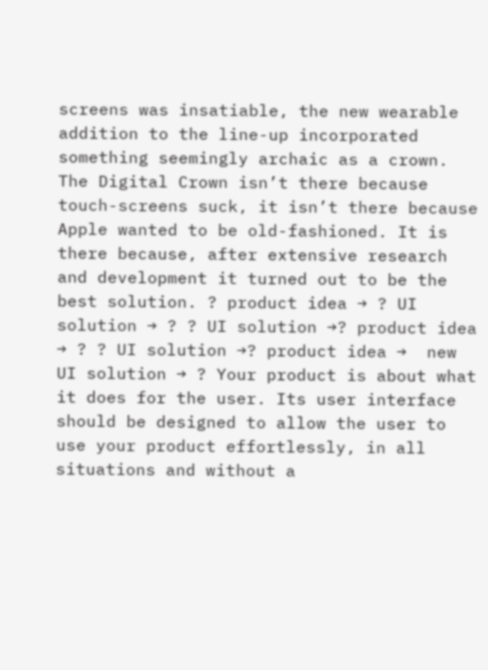screens was insatiable, the new wearable addition to the line-up incorporated something seemingly archaic as a crown. The Digital Crown isn’t there because touch-screens suck, it isn’t there because Apple wanted to be old-fashioned. It is there because, after extensive research and development it turned out to be the best solution. ? product idea → ? UI solution → ? ? UI solution →? product idea → ? ? UI solution →? product idea →  new UI solution → ? Your product is about what it does for the user. Its user interface should be designed to allow the user to use your product effortlessly, in all situations and without a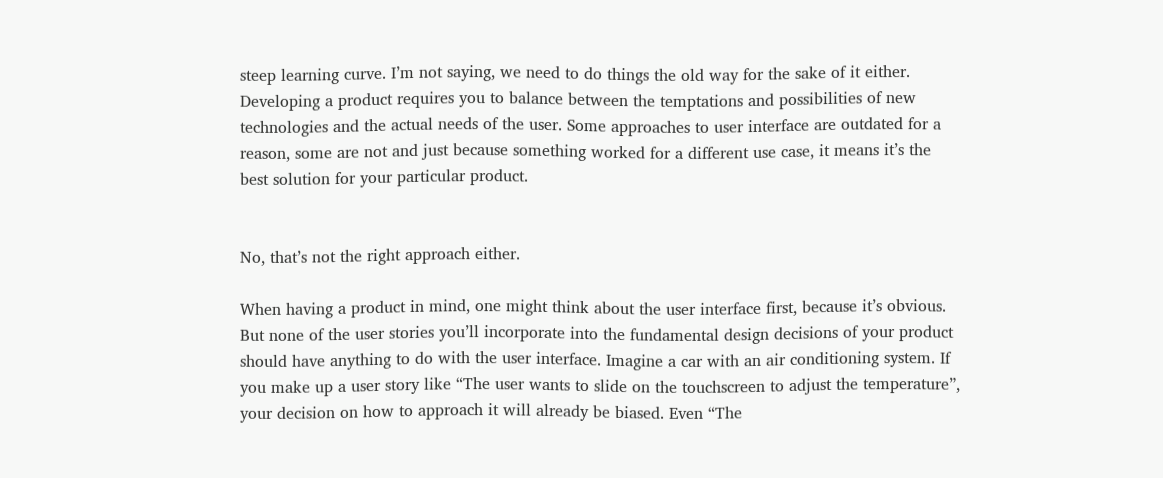steep learning curve. I’m not saying, we need to do things the old way for the sake of it either. Developing a product requires you to balance between the temptations and possibilities of new technologies and the actual needs of the user. Some approaches to user interface are outdated for a reason, some are not and just because something worked for a different use case, it means it’s the best solution for your particular product.


No, that’s not the right approach either.

When having a product in mind, one might think about the user interface first, because it’s obvious. But none of the user stories you’ll incorporate into the fundamental design decisions of your product should have anything to do with the user interface. Imagine a car with an air conditioning system. If you make up a user story like “The user wants to slide on the touchscreen to adjust the temperature”, your decision on how to approach it will already be biased. Even “The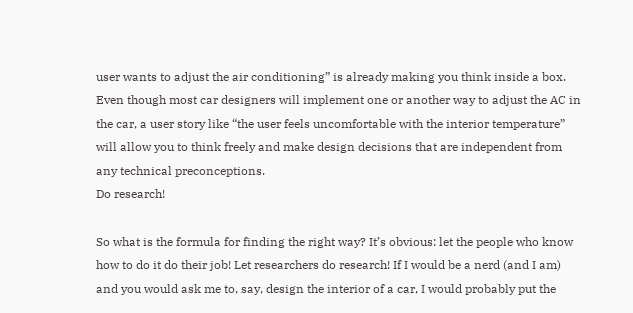user wants to adjust the air conditioning” is already making you think inside a box. Even though most car designers will implement one or another way to adjust the AC in the car, a user story like “the user feels uncomfortable with the interior temperature” will allow you to think freely and make design decisions that are independent from any technical preconceptions.
Do research!

So what is the formula for finding the right way? It’s obvious: let the people who know how to do it do their job! Let researchers do research! If I would be a nerd (and I am) and you would ask me to, say, design the interior of a car, I would probably put the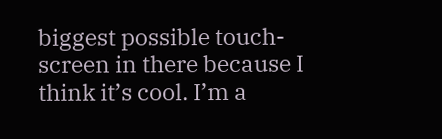biggest possible touch-screen in there because I think it’s cool. I’m a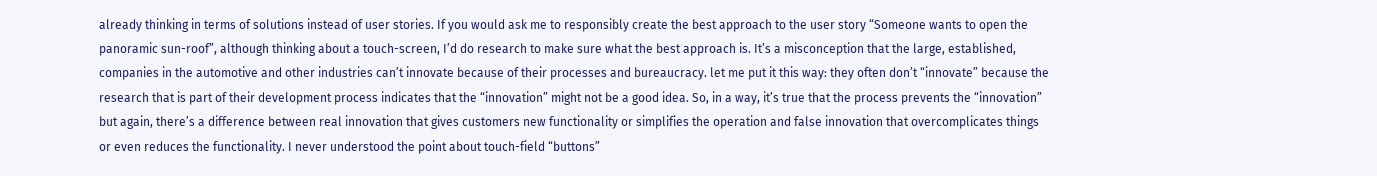already thinking in terms of solutions instead of user stories. If you would ask me to responsibly create the best approach to the user story “Someone wants to open the panoramic sun-roof”, although thinking about a touch-screen, I’d do research to make sure what the best approach is. It’s a misconception that the large, established, companies in the automotive and other industries can’t innovate because of their processes and bureaucracy. let me put it this way: they often don’t “innovate” because the research that is part of their development process indicates that the “innovation” might not be a good idea. So, in a way, it’s true that the process prevents the “innovation” but again, there’s a difference between real innovation that gives customers new functionality or simplifies the operation and false innovation that overcomplicates things or even reduces the functionality. I never understood the point about touch-field “buttons”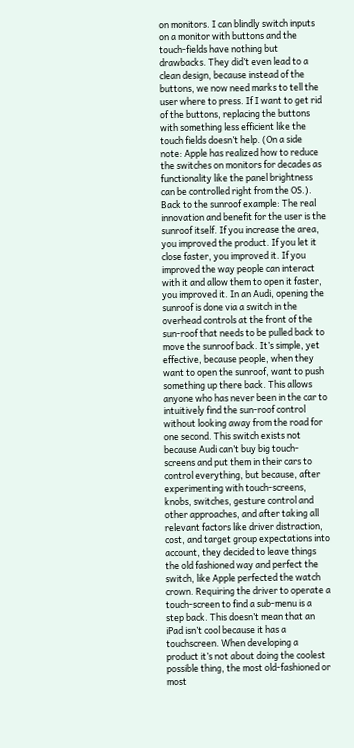on monitors. I can blindly switch inputs on a monitor with buttons and the touch-fields have nothing but drawbacks. They did’t even lead to a clean design, because instead of the buttons, we now need marks to tell the user where to press. If I want to get rid of the buttons, replacing the buttons with something less efficient like the touch fields doesn’t help. (On a side note: Apple has realized how to reduce the switches on monitors for decades as functionality like the panel brightness can be controlled right from the OS.). Back to the sunroof example: The real innovation and benefit for the user is the sunroof itself. If you increase the area, you improved the product. If you let it close faster, you improved it. If you improved the way people can interact with it and allow them to open it faster, you improved it. In an Audi, opening the sunroof is done via a switch in the overhead controls at the front of the sun-roof that needs to be pulled back to move the sunroof back. It’s simple, yet effective, because people, when they want to open the sunroof, want to push something up there back. This allows anyone who has never been in the car to intuitively find the sun-roof control without looking away from the road for one second. This switch exists not because Audi can’t buy big touch-screens and put them in their cars to control everything, but because, after experimenting with touch-screens, knobs, switches, gesture control and other approaches, and after taking all relevant factors like driver distraction, cost, and target group expectations into account, they decided to leave things the old fashioned way and perfect the switch, like Apple perfected the watch crown. Requiring the driver to operate a touch-screen to find a sub-menu is a step back. This doesn’t mean that an iPad isn’t cool because it has a touchscreen. When developing a product it’s not about doing the coolest possible thing, the most old-fashioned or most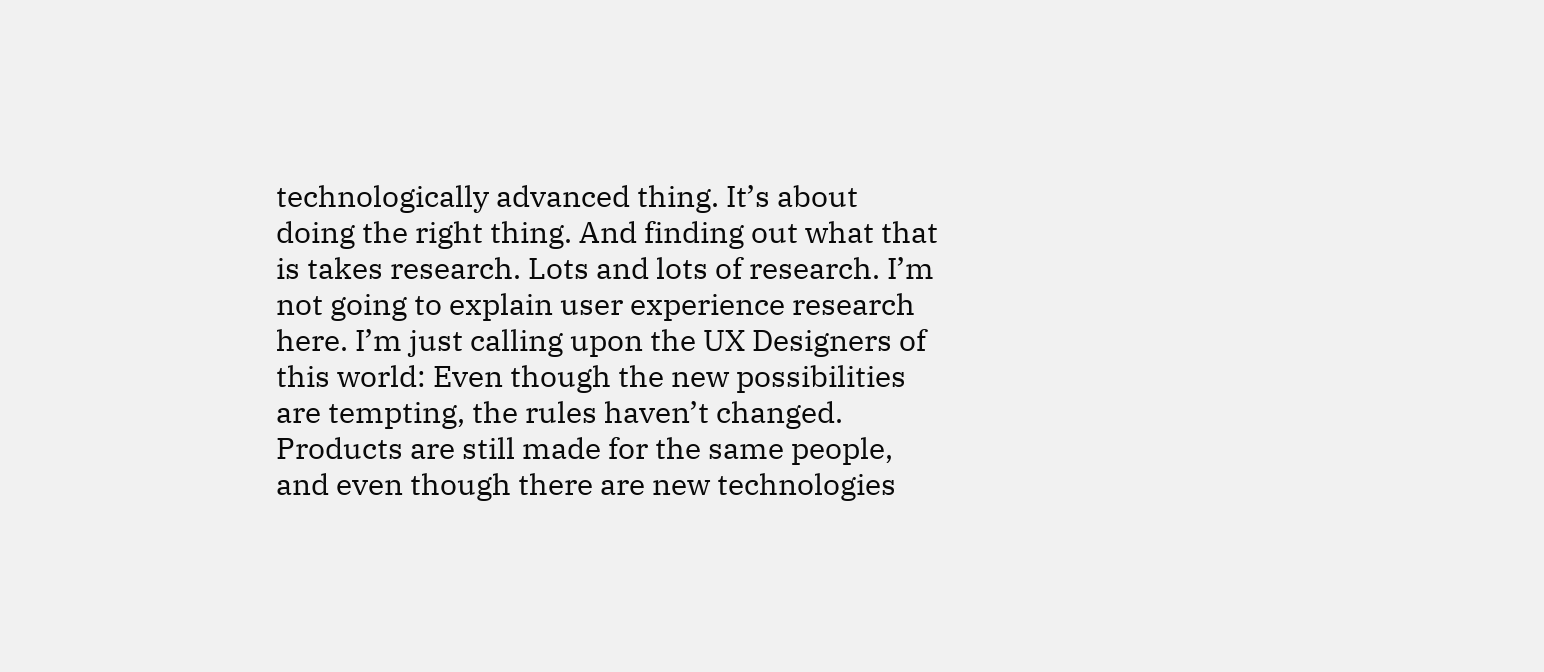technologically advanced thing. It’s about doing the right thing. And finding out what that is takes research. Lots and lots of research. I’m not going to explain user experience research here. I’m just calling upon the UX Designers of this world: Even though the new possibilities are tempting, the rules haven’t changed. Products are still made for the same people, and even though there are new technologies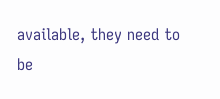available, they need to be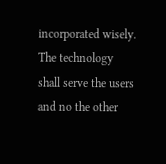incorporated wisely. The technology shall serve the users and no the other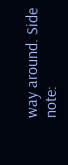way around. Side note: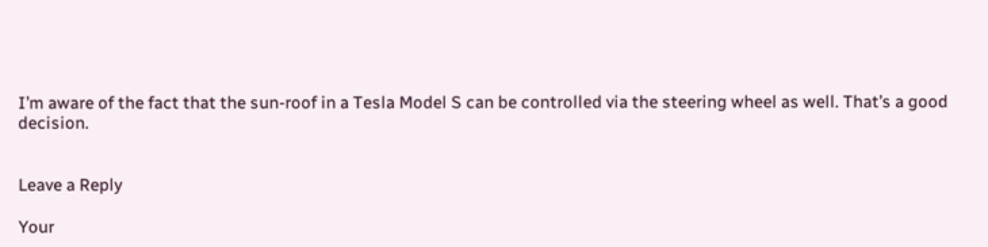I’m aware of the fact that the sun-roof in a Tesla Model S can be controlled via the steering wheel as well. That’s a good decision.


Leave a Reply

Your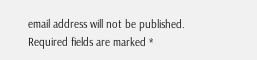email address will not be published. Required fields are marked *